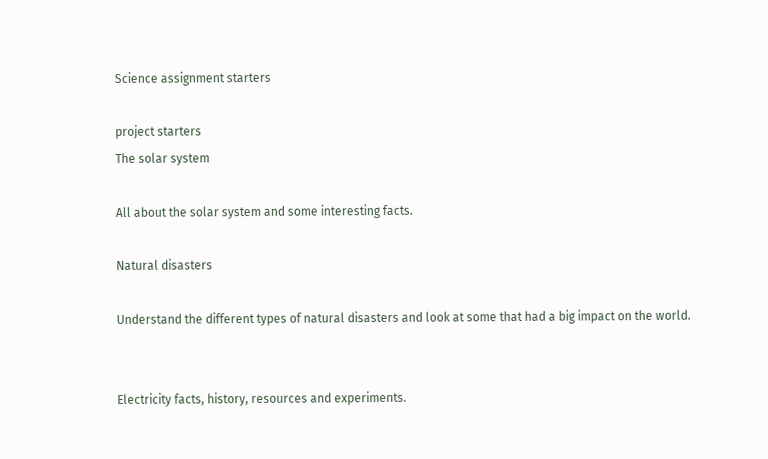Science assignment starters

project starters
The solar system

All about the solar system and some interesting facts.

Natural disasters

Understand the different types of natural disasters and look at some that had a big impact on the world.


Electricity facts, history, resources and experiments.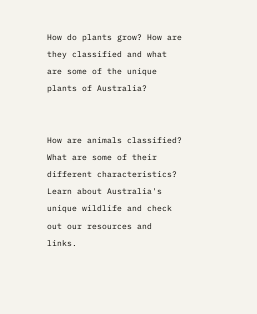How do plants grow? How are they classified and what are some of the unique plants of Australia?


How are animals classified? What are some of their different characteristics? Learn about Australia's unique wildlife and check out our resources and links.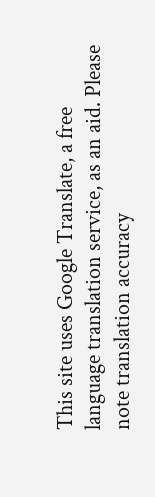This site uses Google Translate, a free language translation service, as an aid. Please note translation accuracy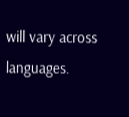will vary across languages.